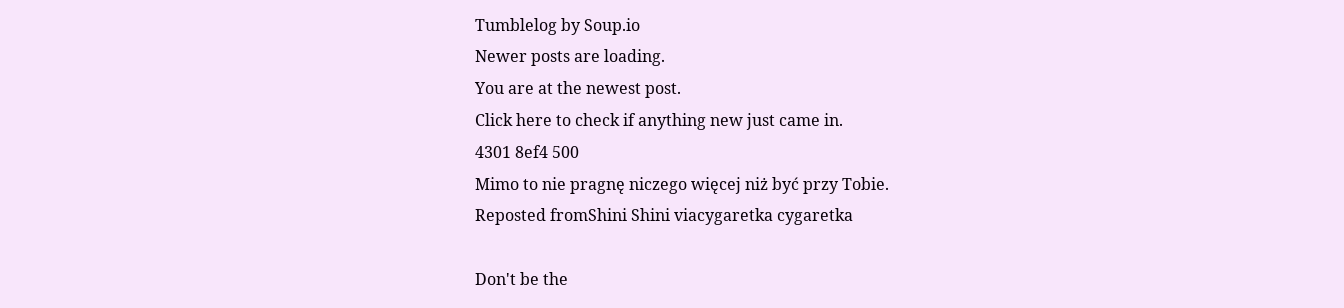Tumblelog by Soup.io
Newer posts are loading.
You are at the newest post.
Click here to check if anything new just came in.
4301 8ef4 500
Mimo to nie pragnę niczego więcej niż być przy Tobie.
Reposted fromShini Shini viacygaretka cygaretka

Don't be the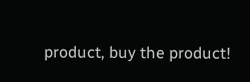product, buy the product!